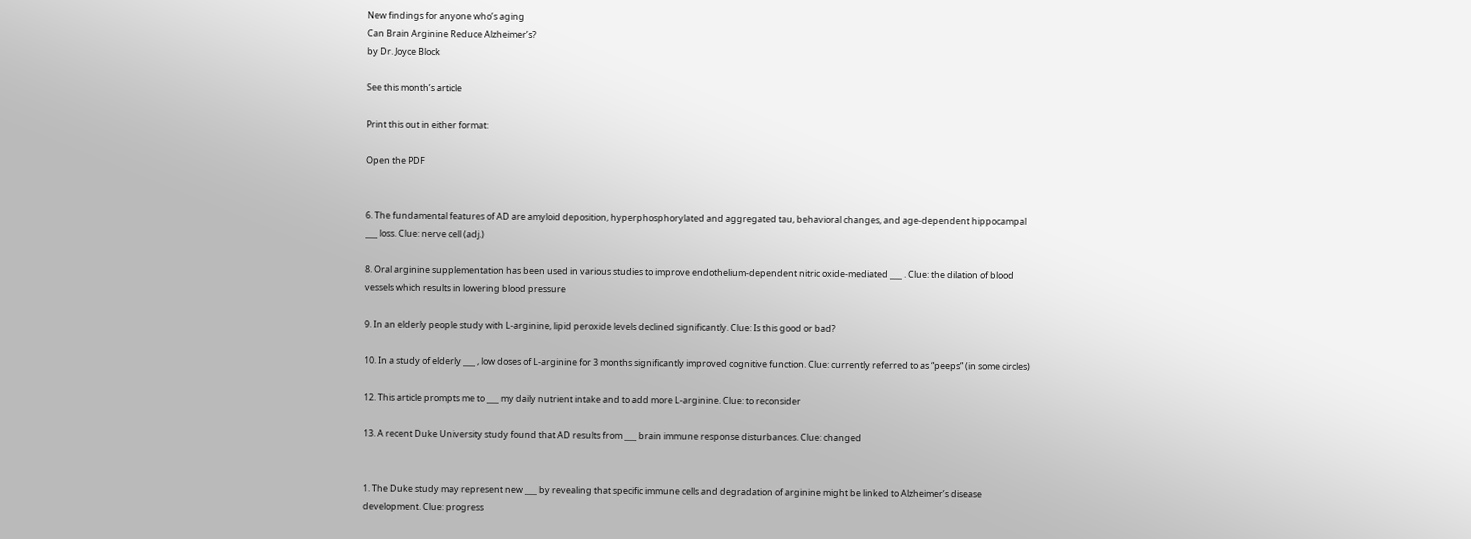New findings for anyone who’s aging
Can Brain Arginine Reduce Alzheimer’s?
by Dr. Joyce Block

See this month’s article

Print this out in either format:

Open the PDF


6. The fundamental features of AD are amyloid deposition, hyperphosphorylated and aggregated tau, behavioral changes, and age-dependent hippocampal ___ loss. Clue: nerve cell (adj.)

8. Oral arginine supplementation has been used in various studies to improve endothelium-dependent nitric oxide-mediated ___ . Clue: the dilation of blood vessels which results in lowering blood pressure

9. In an elderly people study with L-arginine, lipid peroxide levels declined significantly. Clue: Is this good or bad?

10. In a study of elderly ___ , low doses of L-arginine for 3 months significantly improved cognitive function. Clue: currently referred to as “peeps” (in some circles)

12. This article prompts me to ___ my daily nutrient intake and to add more L-arginine. Clue: to reconsider

13. A recent Duke University study found that AD results from ___ brain immune response disturbances. Clue: changed


1. The Duke study may represent new ___ by revealing that specific immune cells and degradation of arginine might be linked to Alzheimer’s disease development. Clue: progress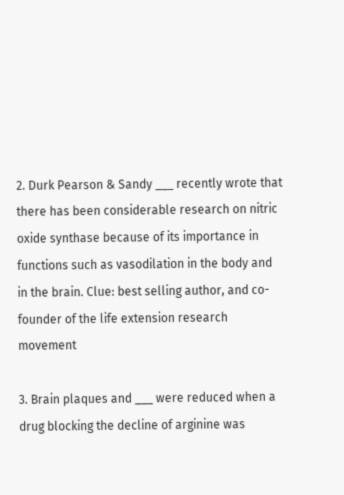2. Durk Pearson & Sandy ___ recently wrote that there has been considerable research on nitric oxide synthase because of its importance in functions such as vasodilation in the body and in the brain. Clue: best selling author, and co-founder of the life extension research movement

3. Brain plaques and ___ were reduced when a drug blocking the decline of arginine was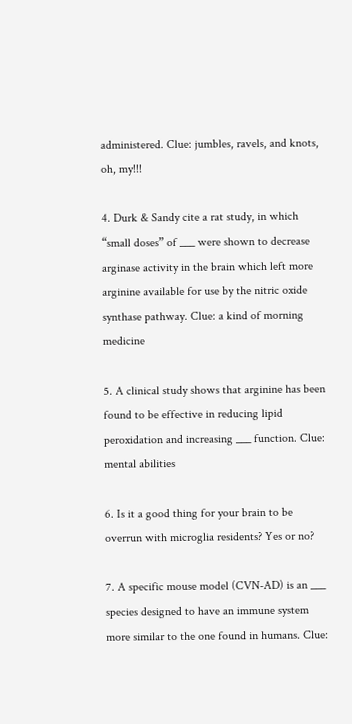administered. Clue: jumbles, ravels, and knots, oh, my!!!

4. Durk & Sandy cite a rat study, in which “small doses” of ___ were shown to decrease arginase activity in the brain which left more arginine available for use by the nitric oxide synthase pathway. Clue: a kind of morning medicine

5. A clinical study shows that arginine has been found to be effective in reducing lipid peroxidation and increasing ___ function. Clue: mental abilities

6. Is it a good thing for your brain to be overrun with microglia residents? Yes or no?

7. A specific mouse model (CVN-AD) is an ___ species designed to have an immune system more similar to the one found in humans. Clue: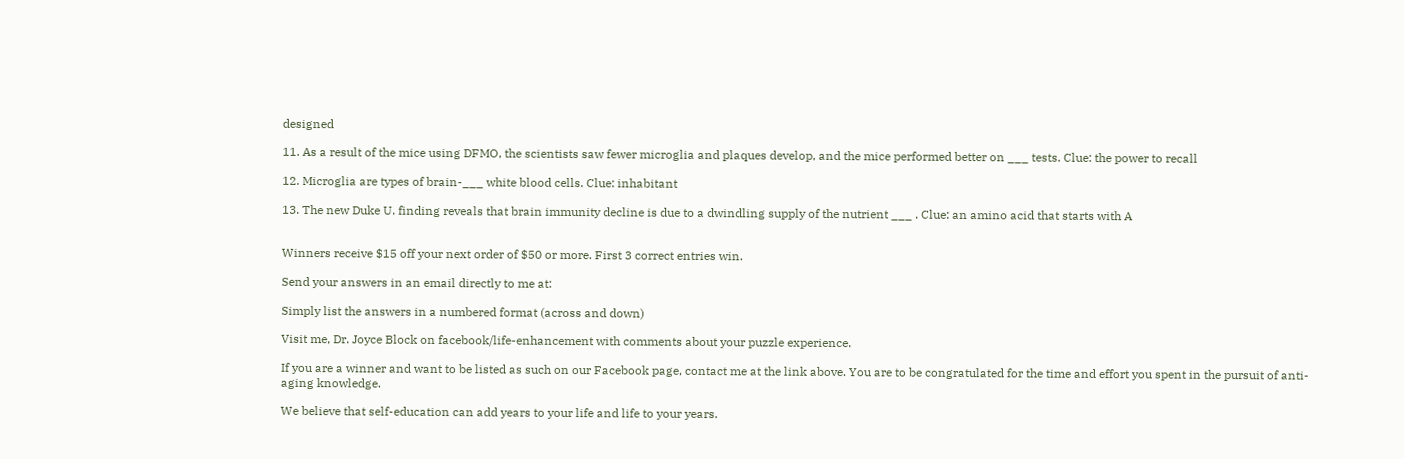designed

11. As a result of the mice using DFMO, the scientists saw fewer microglia and plaques develop, and the mice performed better on ___ tests. Clue: the power to recall

12. Microglia are types of brain-___ white blood cells. Clue: inhabitant

13. The new Duke U. finding reveals that brain immunity decline is due to a dwindling supply of the nutrient ___ . Clue: an amino acid that starts with A


Winners receive $15 off your next order of $50 or more. First 3 correct entries win.

Send your answers in an email directly to me at:

Simply list the answers in a numbered format (across and down)

Visit me, Dr. Joyce Block on facebook/life-enhancement with comments about your puzzle experience.

If you are a winner and want to be listed as such on our Facebook page, contact me at the link above. You are to be congratulated for the time and effort you spent in the pursuit of anti-aging knowledge.

We believe that self-education can add years to your life and life to your years.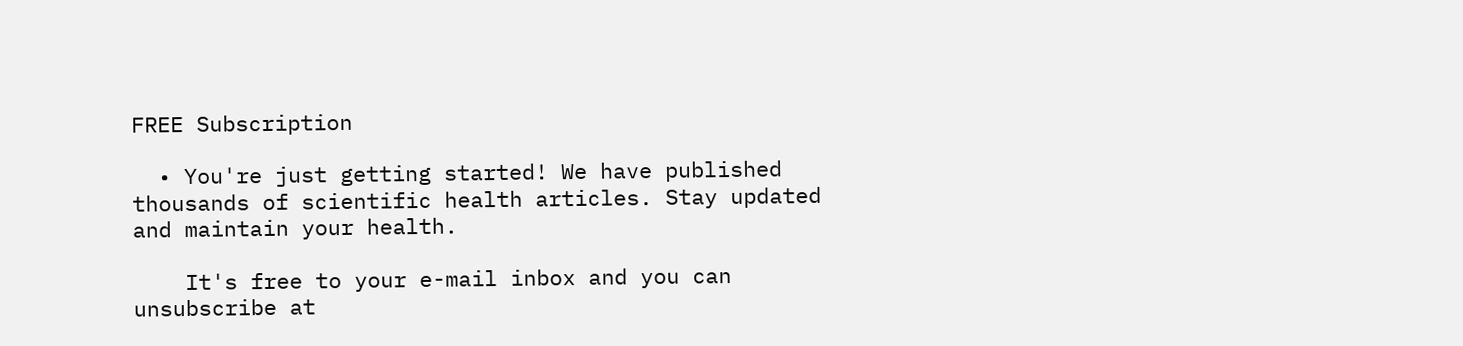FREE Subscription

  • You're just getting started! We have published thousands of scientific health articles. Stay updated and maintain your health.

    It's free to your e-mail inbox and you can unsubscribe at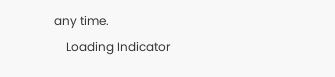any time.
    Loading Indicator